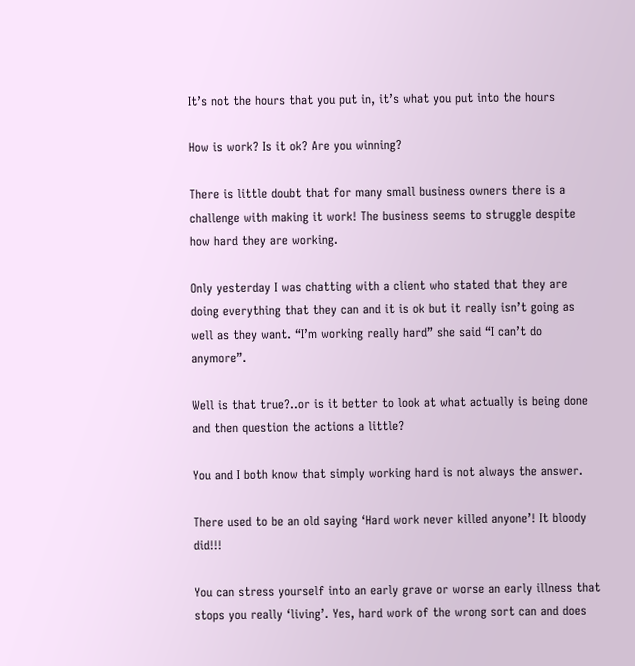It’s not the hours that you put in, it’s what you put into the hours

How is work? Is it ok? Are you winning?

There is little doubt that for many small business owners there is a challenge with making it work! The business seems to struggle despite how hard they are working.

Only yesterday I was chatting with a client who stated that they are doing everything that they can and it is ok but it really isn’t going as well as they want. “I’m working really hard” she said “I can’t do anymore”.

Well is that true?..or is it better to look at what actually is being done and then question the actions a little?

You and I both know that simply working hard is not always the answer.

There used to be an old saying ‘Hard work never killed anyone’! It bloody did!!!

You can stress yourself into an early grave or worse an early illness that stops you really ‘living’. Yes, hard work of the wrong sort can and does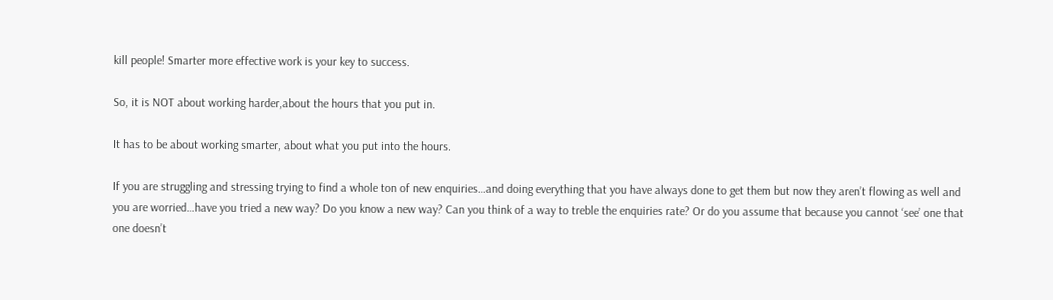kill people! Smarter more effective work is your key to success.

So, it is NOT about working harder,about the hours that you put in.

It has to be about working smarter, about what you put into the hours.

If you are struggling and stressing trying to find a whole ton of new enquiries…and doing everything that you have always done to get them but now they aren’t flowing as well and you are worried…have you tried a new way? Do you know a new way? Can you think of a way to treble the enquiries rate? Or do you assume that because you cannot ‘see’ one that one doesn’t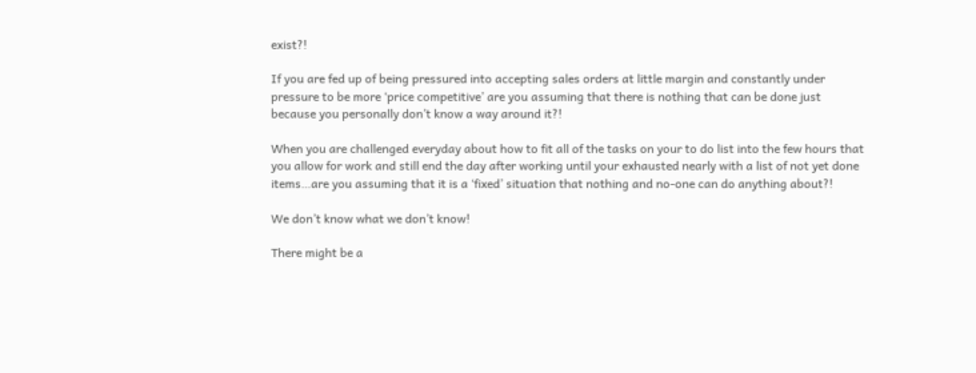exist?!

If you are fed up of being pressured into accepting sales orders at little margin and constantly under pressure to be more ‘price competitive’ are you assuming that there is nothing that can be done just because you personally don’t know a way around it?!

When you are challenged everyday about how to fit all of the tasks on your to do list into the few hours that you allow for work and still end the day after working until your exhausted nearly with a list of not yet done items…are you assuming that it is a ‘fixed’ situation that nothing and no-one can do anything about?!

We don’t know what we don’t know!

There might be a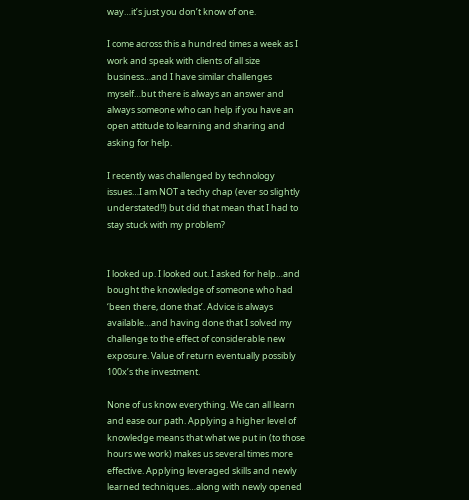way…it’s just you don’t know of one.

I come across this a hundred times a week as I work and speak with clients of all size business…and I have similar challenges myself…but there is always an answer and always someone who can help if you have an open attitude to learning and sharing and asking for help.

I recently was challenged by technology issues…I am NOT a techy chap (ever so slightly understated!!) but did that mean that I had to stay stuck with my problem?


I looked up. I looked out. I asked for help…and bought the knowledge of someone who had ‘been there, done that’. Advice is always available…and having done that I solved my challenge to the effect of considerable new exposure. Value of return eventually possibly 100x’s the investment.

None of us know everything. We can all learn and ease our path. Applying a higher level of knowledge means that what we put in (to those hours we work) makes us several times more effective. Applying leveraged skills and newly learned techniques…along with newly opened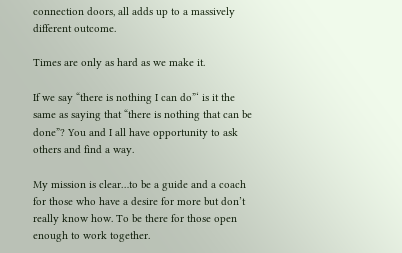connection doors, all adds up to a massively different outcome.

Times are only as hard as we make it.

If we say “there is nothing I can do”‘ is it the same as saying that “there is nothing that can be done”? You and I all have opportunity to ask others and find a way.

My mission is clear…to be a guide and a coach for those who have a desire for more but don’t really know how. To be there for those open enough to work together.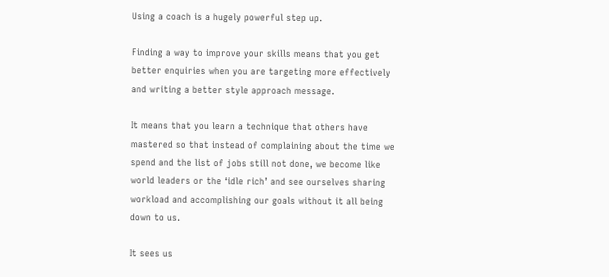Using a coach is a hugely powerful step up.

Finding a way to improve your skills means that you get better enquiries when you are targeting more effectively and writing a better style approach message.

It means that you learn a technique that others have mastered so that instead of complaining about the time we spend and the list of jobs still not done, we become like world leaders or the ‘idle rich’ and see ourselves sharing workload and accomplishing our goals without it all being down to us.

It sees us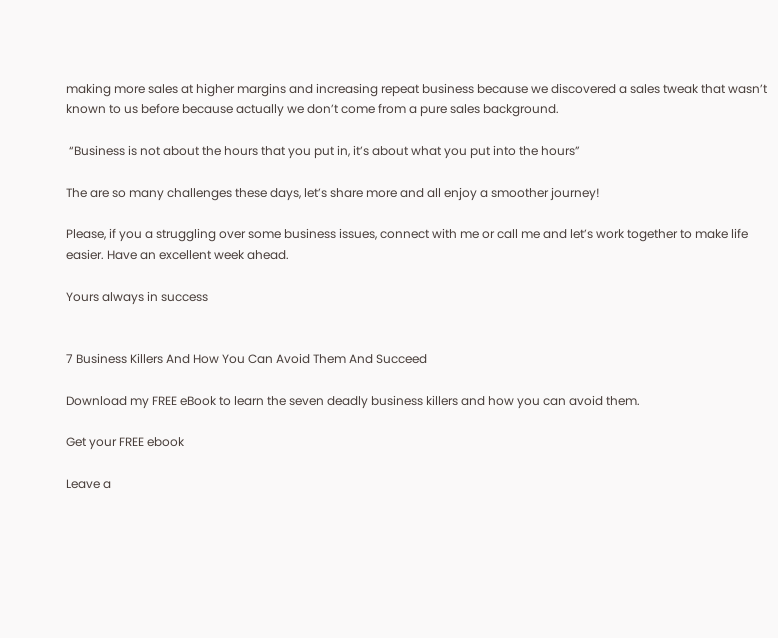making more sales at higher margins and increasing repeat business because we discovered a sales tweak that wasn’t known to us before because actually we don’t come from a pure sales background.

 “Business is not about the hours that you put in, it’s about what you put into the hours”

The are so many challenges these days, let’s share more and all enjoy a smoother journey!

Please, if you a struggling over some business issues, connect with me or call me and let’s work together to make life easier. Have an excellent week ahead.

Yours always in success


7 Business Killers And How You Can Avoid Them And Succeed

Download my FREE eBook to learn the seven deadly business killers and how you can avoid them.

Get your FREE ebook

Leave a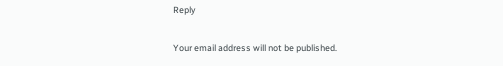Reply

Your email address will not be published.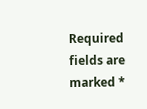Required fields are marked *